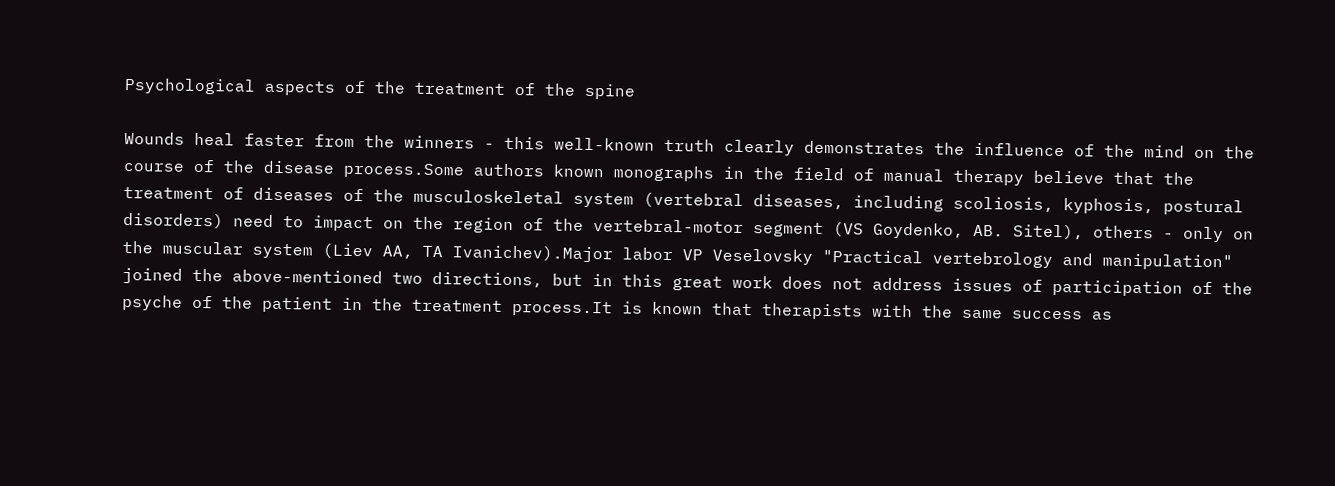Psychological aspects of the treatment of the spine

Wounds heal faster from the winners - this well-known truth clearly demonstrates the influence of the mind on the course of the disease process.Some authors known monographs in the field of manual therapy believe that the treatment of diseases of the musculoskeletal system (vertebral diseases, including scoliosis, kyphosis, postural disorders) need to impact on the region of the vertebral-motor segment (VS Goydenko, AB. Sitel), others - only on the muscular system (Liev AA, TA Ivanichev).Major labor VP Veselovsky "Practical vertebrology and manipulation" joined the above-mentioned two directions, but in this great work does not address issues of participation of the psyche of the patient in the treatment process.It is known that therapists with the same success as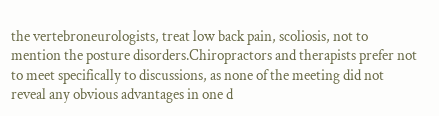the vertebroneurologists, treat low back pain, scoliosis, not to mention the posture disorders.Chiropractors and therapists prefer not to meet specifically to discussions, as none of the meeting did not reveal any obvious advantages in one d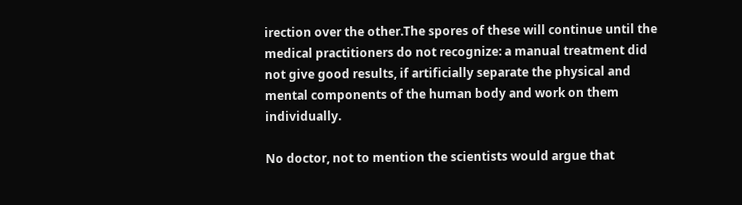irection over the other.The spores of these will continue until the medical practitioners do not recognize: a manual treatment did not give good results, if artificially separate the physical and mental components of the human body and work on them individually.

No doctor, not to mention the scientists would argue that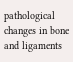pathological changes in bone and ligaments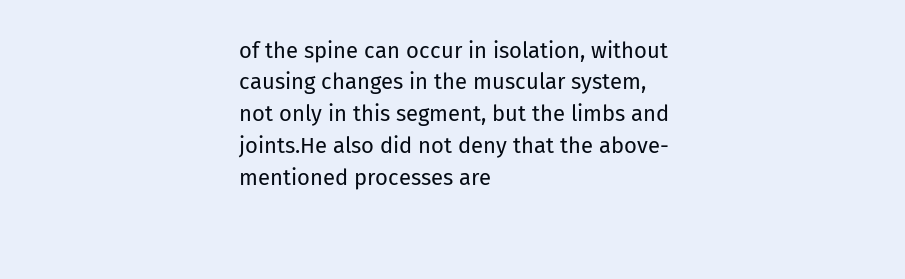of the spine can occur in isolation, without causing changes in the muscular system, not only in this segment, but the limbs and joints.He also did not deny that the above-mentioned processes are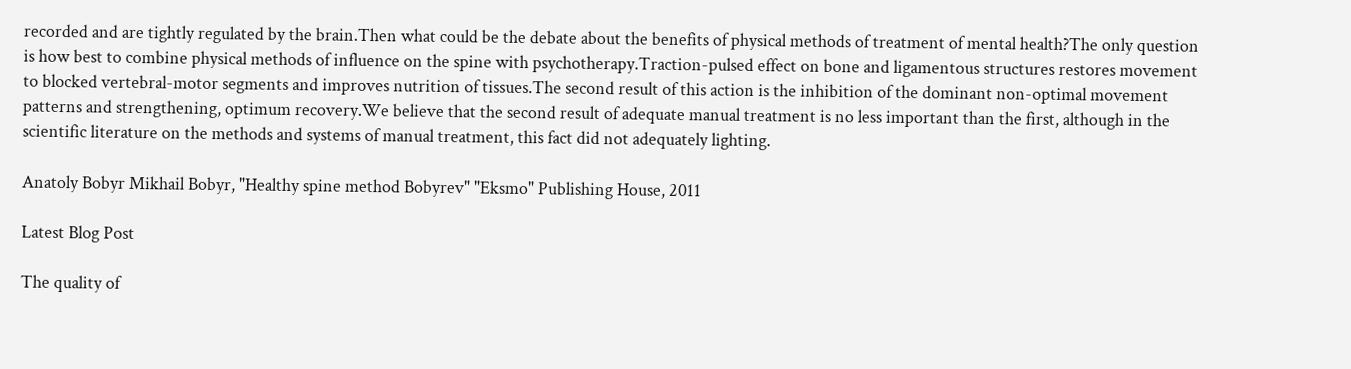recorded and are tightly regulated by the brain.Then what could be the debate about the benefits of physical methods of treatment of mental health?The only question is how best to combine physical methods of influence on the spine with psychotherapy.Traction-pulsed effect on bone and ligamentous structures restores movement to blocked vertebral-motor segments and improves nutrition of tissues.The second result of this action is the inhibition of the dominant non-optimal movement patterns and strengthening, optimum recovery.We believe that the second result of adequate manual treatment is no less important than the first, although in the scientific literature on the methods and systems of manual treatment, this fact did not adequately lighting.

Anatoly Bobyr Mikhail Bobyr, "Healthy spine method Bobyrev" "Eksmo" Publishing House, 2011

Latest Blog Post

The quality of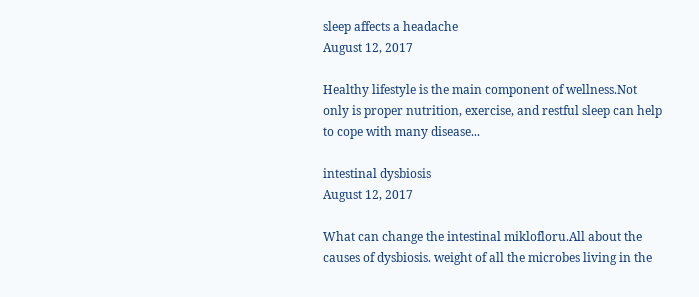sleep affects a headache
August 12, 2017

Healthy lifestyle is the main component of wellness.Not only is proper nutrition, exercise, and restful sleep can help to cope with many disease...

intestinal dysbiosis
August 12, 2017

What can change the intestinal miklofloru.All about the causes of dysbiosis. weight of all the microbes living in the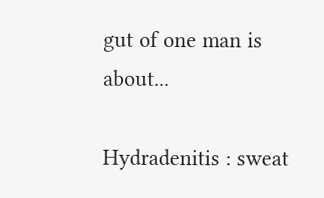gut of one man is about...

Hydradenitis : sweat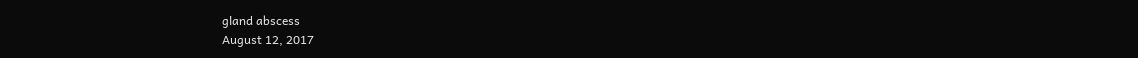gland abscess
August 12, 2017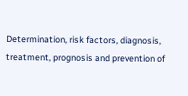Determination, risk factors, diagnosis, treatment, prognosis and prevention of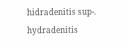hidradenitis sup-. hydradenitis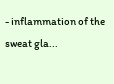- inflammation of the sweat gla...